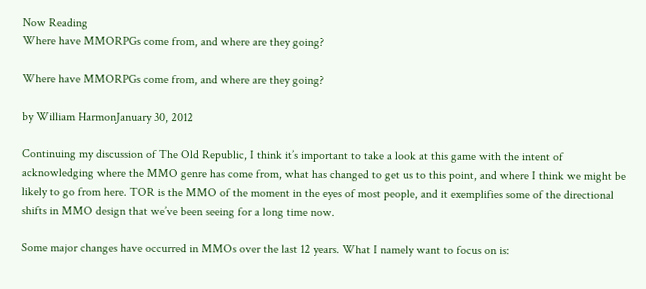Now Reading
Where have MMORPGs come from, and where are they going?

Where have MMORPGs come from, and where are they going?

by William HarmonJanuary 30, 2012

Continuing my discussion of The Old Republic, I think it’s important to take a look at this game with the intent of acknowledging where the MMO genre has come from, what has changed to get us to this point, and where I think we might be likely to go from here. TOR is the MMO of the moment in the eyes of most people, and it exemplifies some of the directional shifts in MMO design that we’ve been seeing for a long time now.

Some major changes have occurred in MMOs over the last 12 years. What I namely want to focus on is: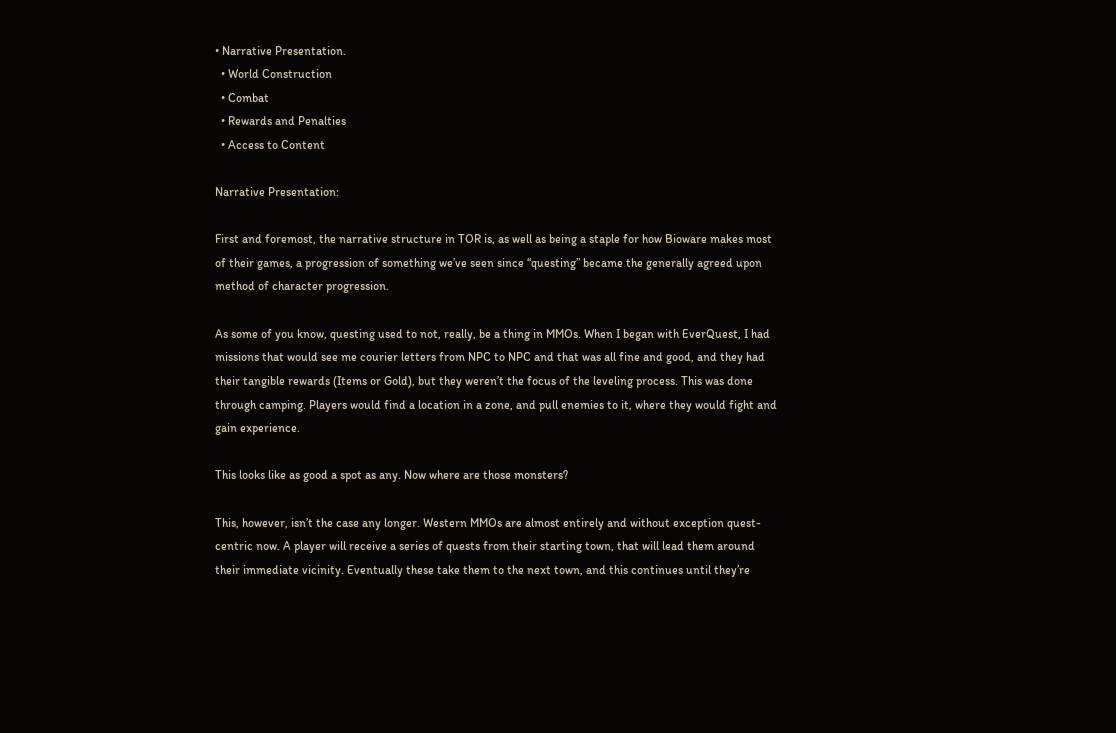• Narrative Presentation.
  • World Construction
  • Combat
  • Rewards and Penalties
  • Access to Content

Narrative Presentation:

First and foremost, the narrative structure in TOR is, as well as being a staple for how Bioware makes most of their games, a progression of something we’ve seen since “questing” became the generally agreed upon method of character progression.

As some of you know, questing used to not, really, be a thing in MMOs. When I began with EverQuest, I had missions that would see me courier letters from NPC to NPC and that was all fine and good, and they had their tangible rewards (Items or Gold), but they weren’t the focus of the leveling process. This was done through camping. Players would find a location in a zone, and pull enemies to it, where they would fight and gain experience.

This looks like as good a spot as any. Now where are those monsters?

This, however, isn’t the case any longer. Western MMOs are almost entirely and without exception quest-centric now. A player will receive a series of quests from their starting town, that will lead them around their immediate vicinity. Eventually these take them to the next town, and this continues until they’re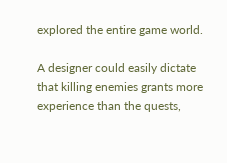explored the entire game world.

A designer could easily dictate that killing enemies grants more experience than the quests,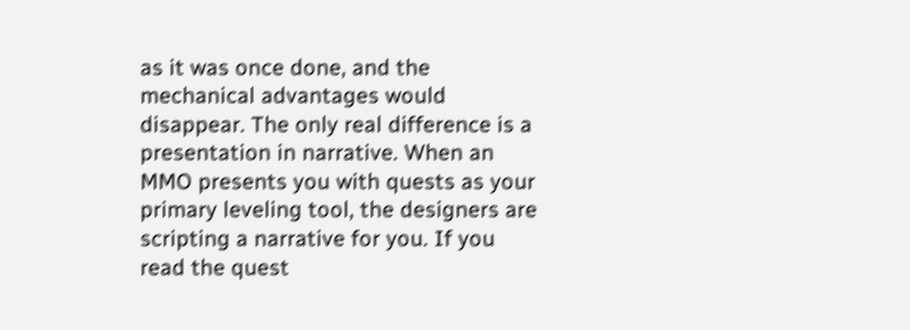as it was once done, and the mechanical advantages would disappear. The only real difference is a presentation in narrative. When an MMO presents you with quests as your primary leveling tool, the designers are scripting a narrative for you. If you read the quest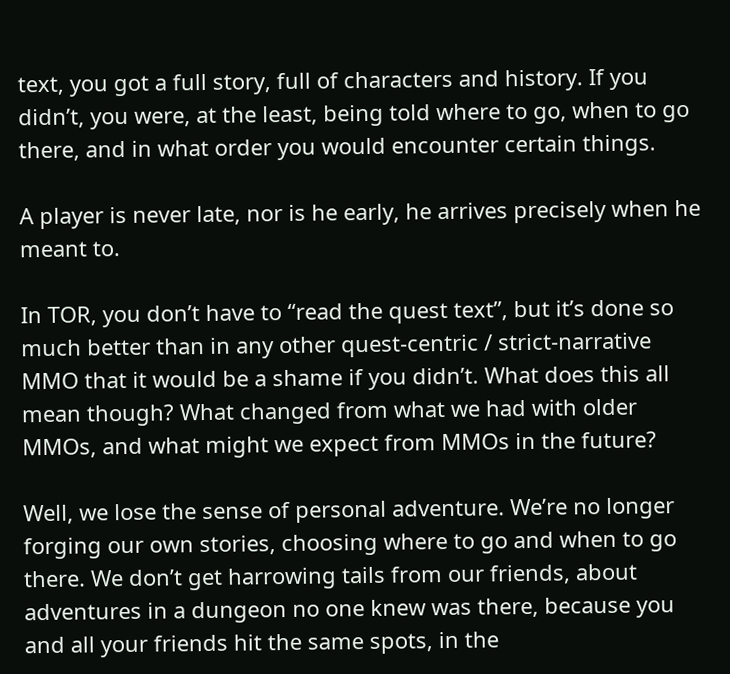text, you got a full story, full of characters and history. If you didn’t, you were, at the least, being told where to go, when to go there, and in what order you would encounter certain things.

A player is never late, nor is he early, he arrives precisely when he meant to.

In TOR, you don’t have to “read the quest text”, but it’s done so much better than in any other quest-centric / strict-narrative MMO that it would be a shame if you didn’t. What does this all mean though? What changed from what we had with older MMOs, and what might we expect from MMOs in the future?

Well, we lose the sense of personal adventure. We’re no longer forging our own stories, choosing where to go and when to go there. We don’t get harrowing tails from our friends, about adventures in a dungeon no one knew was there, because you and all your friends hit the same spots, in the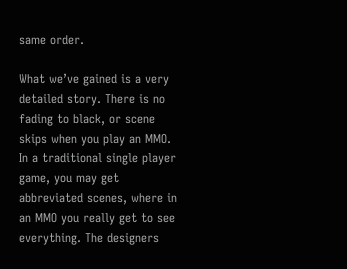same order.

What we’ve gained is a very detailed story. There is no fading to black, or scene skips when you play an MMO. In a traditional single player game, you may get abbreviated scenes, where in an MMO you really get to see everything. The designers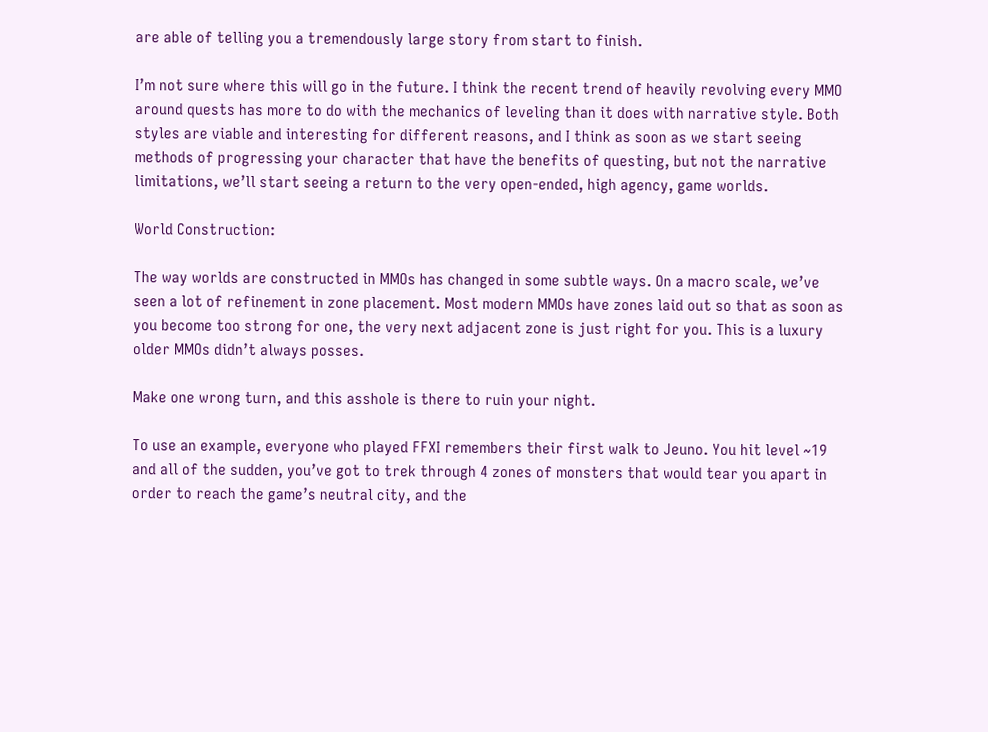are able of telling you a tremendously large story from start to finish.

I’m not sure where this will go in the future. I think the recent trend of heavily revolving every MMO around quests has more to do with the mechanics of leveling than it does with narrative style. Both styles are viable and interesting for different reasons, and I think as soon as we start seeing methods of progressing your character that have the benefits of questing, but not the narrative limitations, we’ll start seeing a return to the very open-ended, high agency, game worlds.

World Construction:

The way worlds are constructed in MMOs has changed in some subtle ways. On a macro scale, we’ve seen a lot of refinement in zone placement. Most modern MMOs have zones laid out so that as soon as you become too strong for one, the very next adjacent zone is just right for you. This is a luxury older MMOs didn’t always posses.

Make one wrong turn, and this asshole is there to ruin your night.

To use an example, everyone who played FFXI remembers their first walk to Jeuno. You hit level ~19 and all of the sudden, you’ve got to trek through 4 zones of monsters that would tear you apart in order to reach the game’s neutral city, and the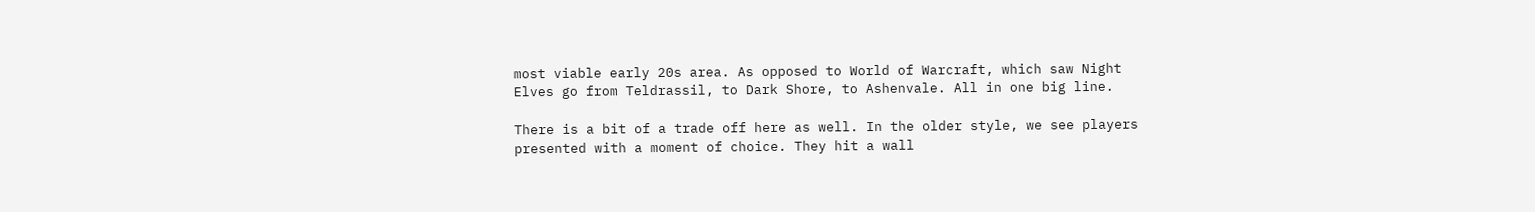most viable early 20s area. As opposed to World of Warcraft, which saw Night Elves go from Teldrassil, to Dark Shore, to Ashenvale. All in one big line.

There is a bit of a trade off here as well. In the older style, we see players presented with a moment of choice. They hit a wall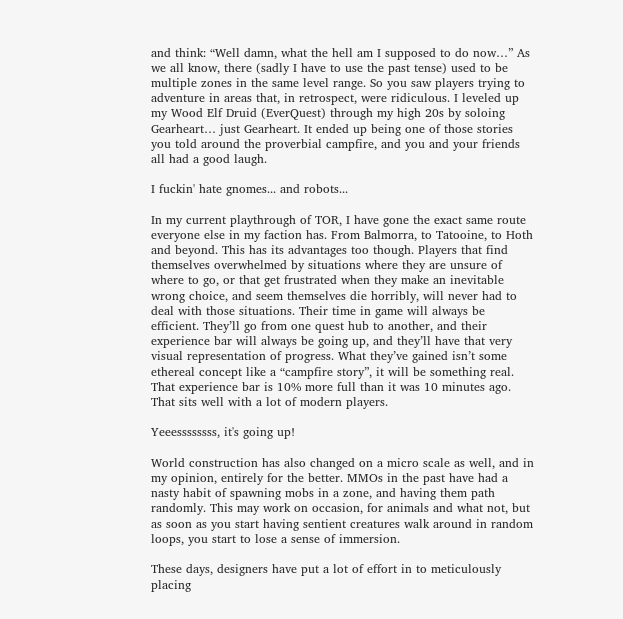and think: “Well damn, what the hell am I supposed to do now…” As we all know, there (sadly I have to use the past tense) used to be multiple zones in the same level range. So you saw players trying to adventure in areas that, in retrospect, were ridiculous. I leveled up my Wood Elf Druid (EverQuest) through my high 20s by soloing Gearheart… just Gearheart. It ended up being one of those stories you told around the proverbial campfire, and you and your friends all had a good laugh.

I fuckin' hate gnomes... and robots...

In my current playthrough of TOR, I have gone the exact same route everyone else in my faction has. From Balmorra, to Tatooine, to Hoth and beyond. This has its advantages too though. Players that find themselves overwhelmed by situations where they are unsure of where to go, or that get frustrated when they make an inevitable wrong choice, and seem themselves die horribly, will never had to deal with those situations. Their time in game will always be efficient. They’ll go from one quest hub to another, and their experience bar will always be going up, and they’ll have that very visual representation of progress. What they’ve gained isn’t some ethereal concept like a “campfire story”, it will be something real. That experience bar is 10% more full than it was 10 minutes ago. That sits well with a lot of modern players.

Yeeessssssss, it's going up!

World construction has also changed on a micro scale as well, and in my opinion, entirely for the better. MMOs in the past have had a nasty habit of spawning mobs in a zone, and having them path randomly. This may work on occasion, for animals and what not, but as soon as you start having sentient creatures walk around in random loops, you start to lose a sense of immersion.

These days, designers have put a lot of effort in to meticulously placing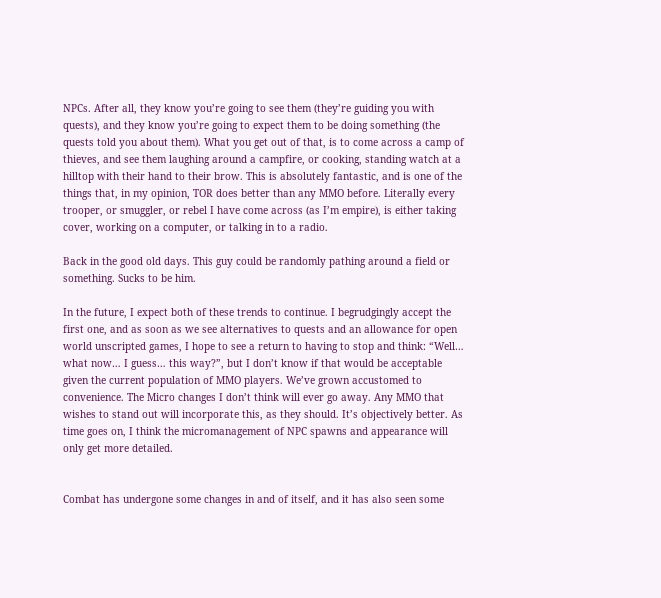NPCs. After all, they know you’re going to see them (they’re guiding you with quests), and they know you’re going to expect them to be doing something (the quests told you about them). What you get out of that, is to come across a camp of thieves, and see them laughing around a campfire, or cooking, standing watch at a hilltop with their hand to their brow. This is absolutely fantastic, and is one of the things that, in my opinion, TOR does better than any MMO before. Literally every trooper, or smuggler, or rebel I have come across (as I’m empire), is either taking cover, working on a computer, or talking in to a radio.

Back in the good old days. This guy could be randomly pathing around a field or something. Sucks to be him.

In the future, I expect both of these trends to continue. I begrudgingly accept the first one, and as soon as we see alternatives to quests and an allowance for open world unscripted games, I hope to see a return to having to stop and think: “Well… what now… I guess… this way?”, but I don’t know if that would be acceptable given the current population of MMO players. We’ve grown accustomed to convenience. The Micro changes I don’t think will ever go away. Any MMO that wishes to stand out will incorporate this, as they should. It’s objectively better. As time goes on, I think the micromanagement of NPC spawns and appearance will only get more detailed.


Combat has undergone some changes in and of itself, and it has also seen some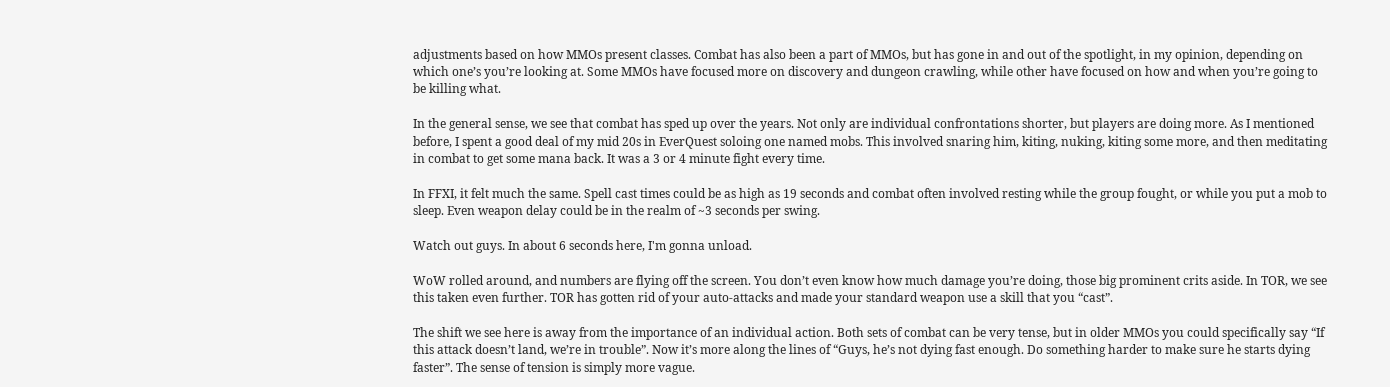adjustments based on how MMOs present classes. Combat has also been a part of MMOs, but has gone in and out of the spotlight, in my opinion, depending on which one’s you’re looking at. Some MMOs have focused more on discovery and dungeon crawling, while other have focused on how and when you’re going to be killing what.

In the general sense, we see that combat has sped up over the years. Not only are individual confrontations shorter, but players are doing more. As I mentioned before, I spent a good deal of my mid 20s in EverQuest soloing one named mobs. This involved snaring him, kiting, nuking, kiting some more, and then meditating in combat to get some mana back. It was a 3 or 4 minute fight every time.

In FFXI, it felt much the same. Spell cast times could be as high as 19 seconds and combat often involved resting while the group fought, or while you put a mob to sleep. Even weapon delay could be in the realm of ~3 seconds per swing.

Watch out guys. In about 6 seconds here, I'm gonna unload.

WoW rolled around, and numbers are flying off the screen. You don’t even know how much damage you’re doing, those big prominent crits aside. In TOR, we see this taken even further. TOR has gotten rid of your auto-attacks and made your standard weapon use a skill that you “cast”.

The shift we see here is away from the importance of an individual action. Both sets of combat can be very tense, but in older MMOs you could specifically say “If this attack doesn’t land, we’re in trouble”. Now it’s more along the lines of “Guys, he’s not dying fast enough. Do something harder to make sure he starts dying faster”. The sense of tension is simply more vague.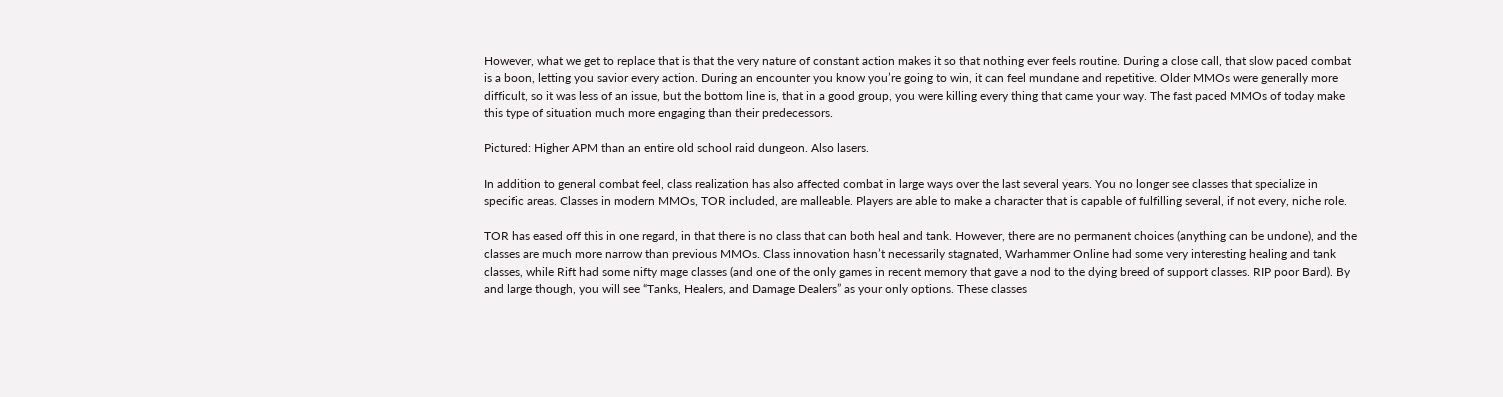However, what we get to replace that is that the very nature of constant action makes it so that nothing ever feels routine. During a close call, that slow paced combat is a boon, letting you savior every action. During an encounter you know you’re going to win, it can feel mundane and repetitive. Older MMOs were generally more difficult, so it was less of an issue, but the bottom line is, that in a good group, you were killing every thing that came your way. The fast paced MMOs of today make this type of situation much more engaging than their predecessors.

Pictured: Higher APM than an entire old school raid dungeon. Also lasers.

In addition to general combat feel, class realization has also affected combat in large ways over the last several years. You no longer see classes that specialize in specific areas. Classes in modern MMOs, TOR included, are malleable. Players are able to make a character that is capable of fulfilling several, if not every, niche role.

TOR has eased off this in one regard, in that there is no class that can both heal and tank. However, there are no permanent choices (anything can be undone), and the classes are much more narrow than previous MMOs. Class innovation hasn’t necessarily stagnated, Warhammer Online had some very interesting healing and tank classes, while Rift had some nifty mage classes (and one of the only games in recent memory that gave a nod to the dying breed of support classes. RIP poor Bard). By and large though, you will see “Tanks, Healers, and Damage Dealers” as your only options. These classes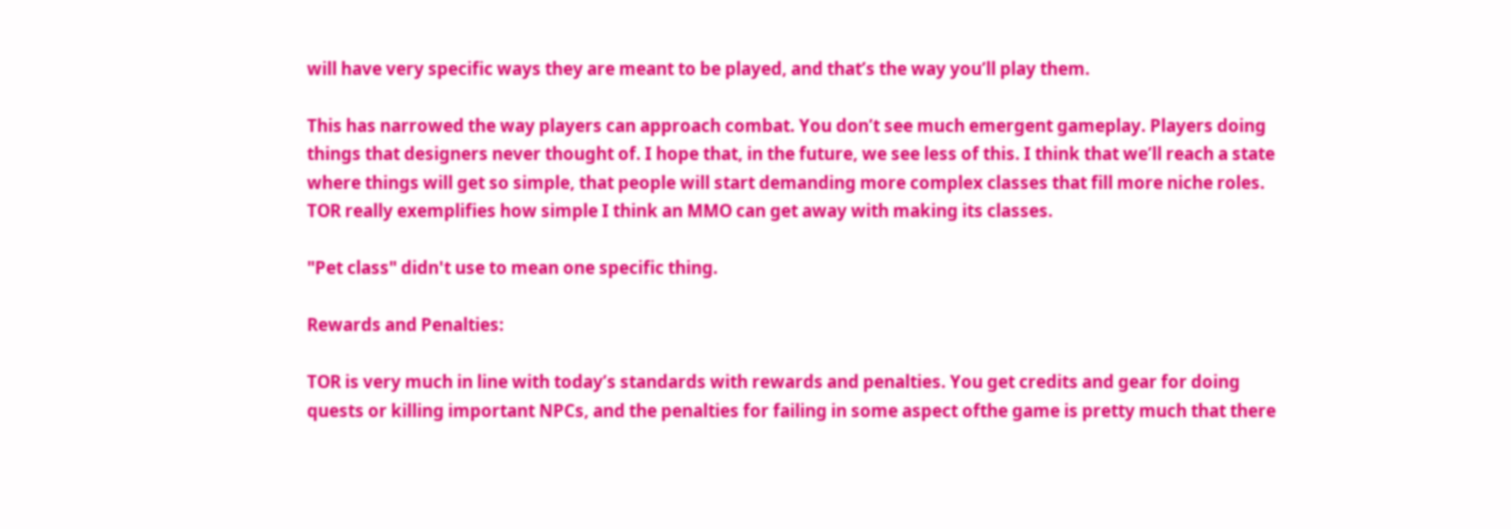will have very specific ways they are meant to be played, and that’s the way you’ll play them.

This has narrowed the way players can approach combat. You don’t see much emergent gameplay. Players doing things that designers never thought of. I hope that, in the future, we see less of this. I think that we’ll reach a state where things will get so simple, that people will start demanding more complex classes that fill more niche roles. TOR really exemplifies how simple I think an MMO can get away with making its classes.

"Pet class" didn't use to mean one specific thing.

Rewards and Penalties:

TOR is very much in line with today’s standards with rewards and penalties. You get credits and gear for doing quests or killing important NPCs, and the penalties for failing in some aspect ofthe game is pretty much that there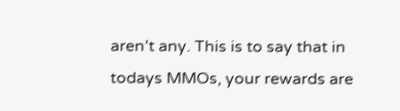aren’t any. This is to say that in todays MMOs, your rewards are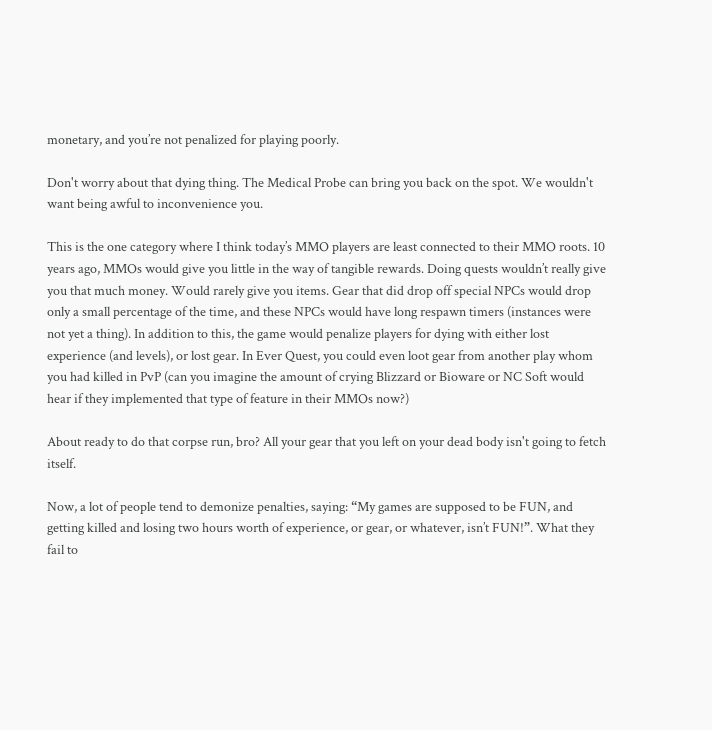monetary, and you’re not penalized for playing poorly.

Don't worry about that dying thing. The Medical Probe can bring you back on the spot. We wouldn't want being awful to inconvenience you.

This is the one category where I think today’s MMO players are least connected to their MMO roots. 10 years ago, MMOs would give you little in the way of tangible rewards. Doing quests wouldn’t really give you that much money. Would rarely give you items. Gear that did drop off special NPCs would drop only a small percentage of the time, and these NPCs would have long respawn timers (instances were not yet a thing). In addition to this, the game would penalize players for dying with either lost experience (and levels), or lost gear. In Ever Quest, you could even loot gear from another play whom you had killed in PvP (can you imagine the amount of crying Blizzard or Bioware or NC Soft would hear if they implemented that type of feature in their MMOs now?)

About ready to do that corpse run, bro? All your gear that you left on your dead body isn't going to fetch itself.

Now, a lot of people tend to demonize penalties, saying: “My games are supposed to be FUN, and getting killed and losing two hours worth of experience, or gear, or whatever, isn’t FUN!”. What they fail to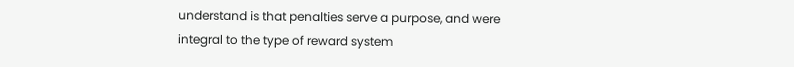understand is that penalties serve a purpose, and were integral to the type of reward system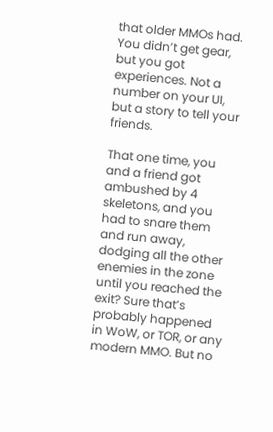that older MMOs had. You didn’t get gear, but you got experiences. Not a number on your UI, but a story to tell your friends.

That one time, you and a friend got ambushed by 4 skeletons, and you had to snare them and run away, dodging all the other enemies in the zone until you reached the exit? Sure that’s probably happened in WoW, or TOR, or any modern MMO. But no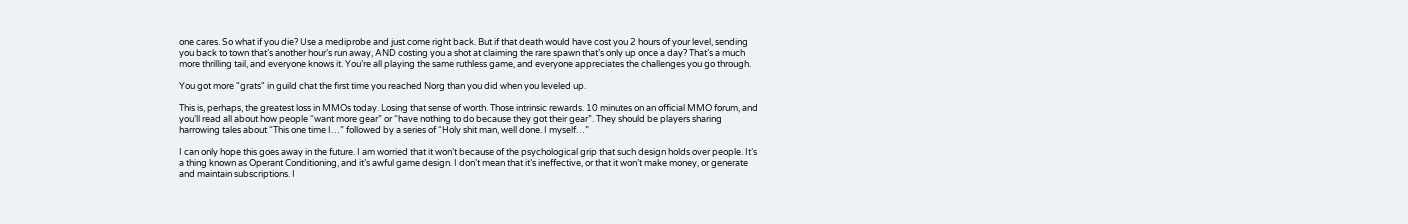one cares. So what if you die? Use a mediprobe and just come right back. But if that death would have cost you 2 hours of your level, sending you back to town that’s another hour’s run away, AND costing you a shot at claiming the rare spawn that’s only up once a day? That’s a much more thrilling tail, and everyone knows it. You’re all playing the same ruthless game, and everyone appreciates the challenges you go through.

You got more "grats" in guild chat the first time you reached Norg than you did when you leveled up.

This is, perhaps, the greatest loss in MMOs today. Losing that sense of worth. Those intrinsic rewards. 10 minutes on an official MMO forum, and you’ll read all about how people “want more gear” or “have nothing to do because they got their gear”. They should be players sharing harrowing tales about “This one time I…” followed by a series of “Holy shit man, well done. I myself…”

I can only hope this goes away in the future. I am worried that it won’t because of the psychological grip that such design holds over people. It’s a thing known as Operant Conditioning, and it’s awful game design. I don’t mean that it’s ineffective, or that it won’t make money, or generate and maintain subscriptions. I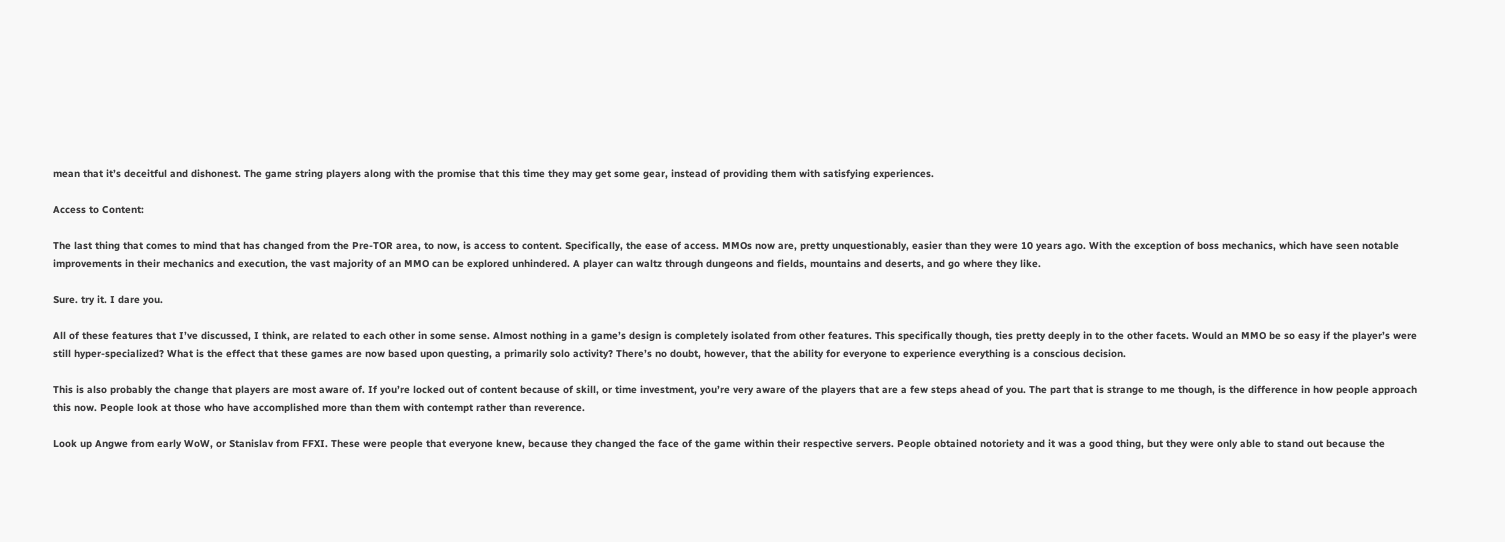mean that it’s deceitful and dishonest. The game string players along with the promise that this time they may get some gear, instead of providing them with satisfying experiences.

Access to Content:

The last thing that comes to mind that has changed from the Pre-TOR area, to now, is access to content. Specifically, the ease of access. MMOs now are, pretty unquestionably, easier than they were 10 years ago. With the exception of boss mechanics, which have seen notable improvements in their mechanics and execution, the vast majority of an MMO can be explored unhindered. A player can waltz through dungeons and fields, mountains and deserts, and go where they like.

Sure. try it. I dare you.

All of these features that I’ve discussed, I think, are related to each other in some sense. Almost nothing in a game’s design is completely isolated from other features. This specifically though, ties pretty deeply in to the other facets. Would an MMO be so easy if the player’s were still hyper-specialized? What is the effect that these games are now based upon questing, a primarily solo activity? There’s no doubt, however, that the ability for everyone to experience everything is a conscious decision.

This is also probably the change that players are most aware of. If you’re locked out of content because of skill, or time investment, you’re very aware of the players that are a few steps ahead of you. The part that is strange to me though, is the difference in how people approach this now. People look at those who have accomplished more than them with contempt rather than reverence.

Look up Angwe from early WoW, or Stanislav from FFXI. These were people that everyone knew, because they changed the face of the game within their respective servers. People obtained notoriety and it was a good thing, but they were only able to stand out because the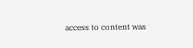access to content was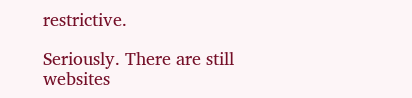restrictive.

Seriously. There are still websites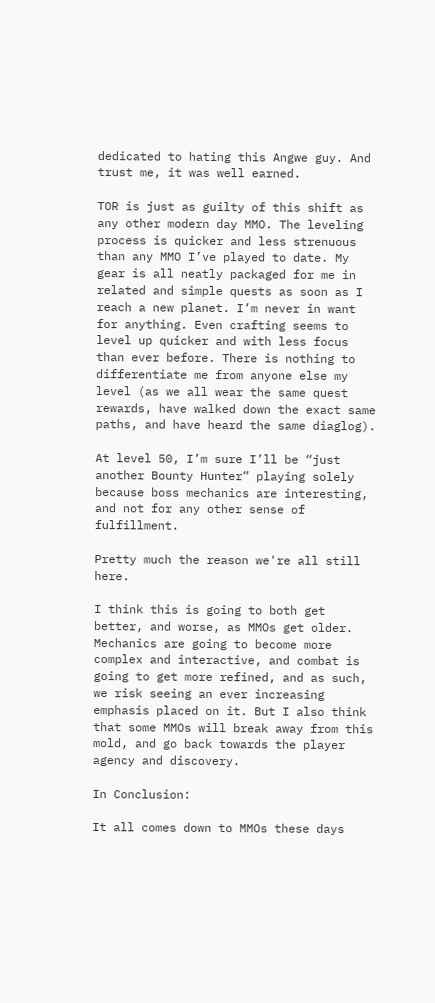dedicated to hating this Angwe guy. And trust me, it was well earned.

TOR is just as guilty of this shift as any other modern day MMO. The leveling process is quicker and less strenuous than any MMO I’ve played to date. My gear is all neatly packaged for me in related and simple quests as soon as I reach a new planet. I’m never in want for anything. Even crafting seems to level up quicker and with less focus than ever before. There is nothing to differentiate me from anyone else my level (as we all wear the same quest rewards, have walked down the exact same paths, and have heard the same diaglog).

At level 50, I’m sure I’ll be “just another Bounty Hunter” playing solely because boss mechanics are interesting, and not for any other sense of fulfillment.

Pretty much the reason we're all still here.

I think this is going to both get better, and worse, as MMOs get older. Mechanics are going to become more complex and interactive, and combat is going to get more refined, and as such, we risk seeing an ever increasing emphasis placed on it. But I also think that some MMOs will break away from this mold, and go back towards the player agency and discovery.

In Conclusion:

It all comes down to MMOs these days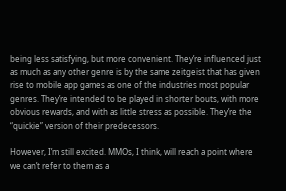being less satisfying, but more convenient. They’re influenced just as much as any other genre is by the same zeitgeist that has given rise to mobile app games as one of the industries most popular genres. They’re intended to be played in shorter bouts, with more obvious rewards, and with as little stress as possible. They’re the “quickie” version of their predecessors.

However, I’m still excited. MMOs, I think, will reach a point where we can’t refer to them as a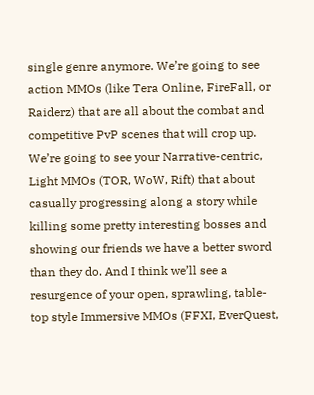single genre anymore. We’re going to see action MMOs (like Tera Online, FireFall, or Raiderz) that are all about the combat and competitive PvP scenes that will crop up. We’re going to see your Narrative-centric, Light MMOs (TOR, WoW, Rift) that about casually progressing along a story while killing some pretty interesting bosses and showing our friends we have a better sword than they do. And I think we’ll see a resurgence of your open, sprawling, table-top style Immersive MMOs (FFXI, EverQuest,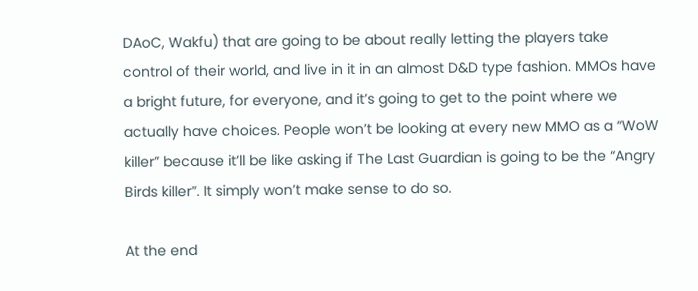DAoC, Wakfu) that are going to be about really letting the players take control of their world, and live in it in an almost D&D type fashion. MMOs have a bright future, for everyone, and it’s going to get to the point where we actually have choices. People won’t be looking at every new MMO as a “WoW killer” because it’ll be like asking if The Last Guardian is going to be the “Angry Birds killer”. It simply won’t make sense to do so.

At the end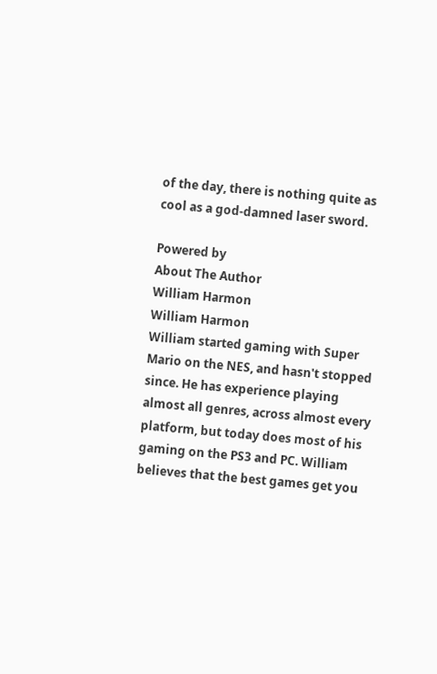of the day, there is nothing quite as cool as a god-damned laser sword.

Powered by
About The Author
William Harmon
William Harmon
William started gaming with Super Mario on the NES, and hasn't stopped since. He has experience playing almost all genres, across almost every platform, but today does most of his gaming on the PS3 and PC. William believes that the best games get you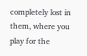completely lost in them, where you play for the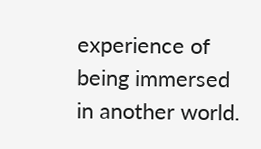experience of being immersed in another world.